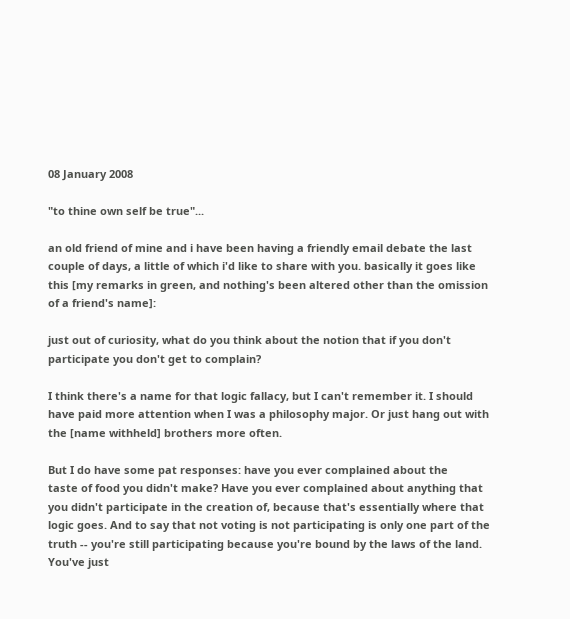08 January 2008

"to thine own self be true"...

an old friend of mine and i have been having a friendly email debate the last couple of days, a little of which i'd like to share with you. basically it goes like this [my remarks in green, and nothing's been altered other than the omission of a friend's name]:

just out of curiosity, what do you think about the notion that if you don't participate you don't get to complain?

I think there's a name for that logic fallacy, but I can't remember it. I should have paid more attention when I was a philosophy major. Or just hang out with the [name withheld] brothers more often.

But I do have some pat responses: have you ever complained about the
taste of food you didn't make? Have you ever complained about anything that you didn't participate in the creation of, because that's essentially where that logic goes. And to say that not voting is not participating is only one part of the truth -- you're still participating because you're bound by the laws of the land. You've just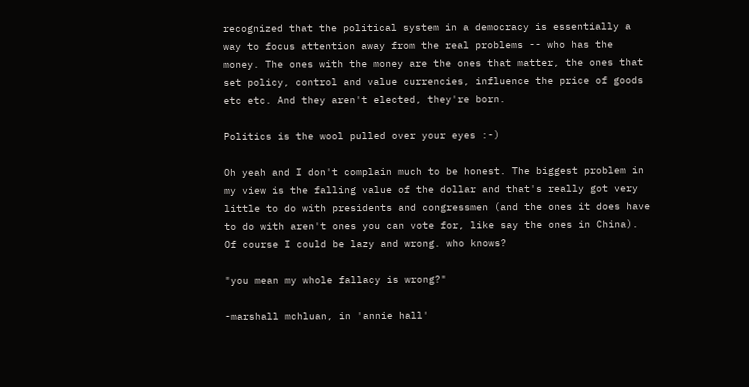recognized that the political system in a democracy is essentially a way to focus attention away from the real problems -- who has the money. The ones with the money are the ones that matter, the ones that set policy, control and value currencies, influence the price of goods etc etc. And they aren't elected, they're born.

Politics is the wool pulled over your eyes :-)

Oh yeah and I don't complain much to be honest. The biggest problem in my view is the falling value of the dollar and that's really got very little to do with presidents and congressmen (and the ones it does have to do with aren't ones you can vote for, like say the ones in China). Of course I could be lazy and wrong. who knows?

"you mean my whole fallacy is wrong?"

-marshall mchluan, in 'annie hall'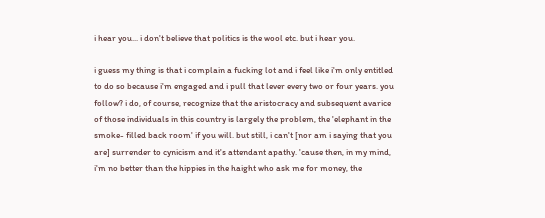i hear you... i don't believe that politics is the wool etc. but i hear you.

i guess my thing is that i complain a fucking lot and i feel like i'm only entitled to do so because i'm engaged and i pull that lever every two or four years. you follow? i do, of course, recognize that the aristocracy and subsequent avarice of those individuals in this country is largely the problem, the 'elephant in the smoke- filled back room' if you will. but still, i can't [nor am i saying that you are] surrender to cynicism and it's attendant apathy. 'cause then, in my mind, i'm no better than the hippies in the haight who ask me for money, the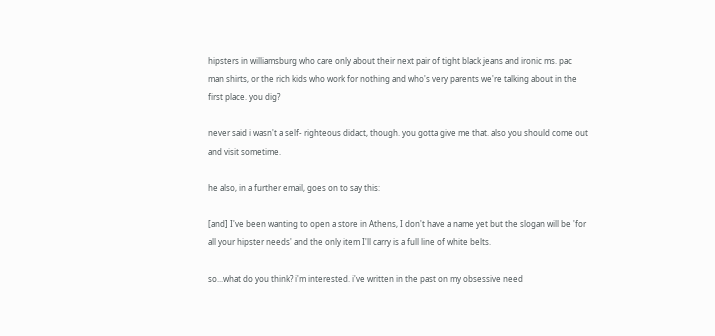hipsters in williamsburg who care only about their next pair of tight black jeans and ironic ms. pac man shirts, or the rich kids who work for nothing and who's very parents we're talking about in the first place. you dig?

never said i wasn't a self- righteous didact, though. you gotta give me that. also you should come out and visit sometime.

he also, in a further email, goes on to say this:

[and] I've been wanting to open a store in Athens, I don't have a name yet but the slogan will be 'for all your hipster needs' and the only item I'll carry is a full line of white belts.

so...what do you think? i'm interested. i've written in the past on my obsessive need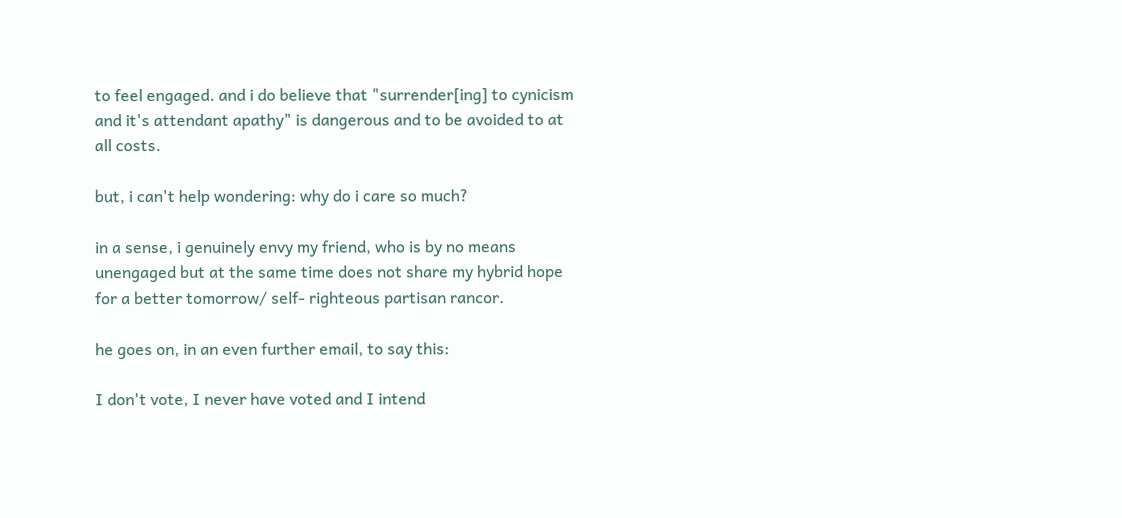to feel engaged. and i do believe that "surrender[ing] to cynicism and it's attendant apathy" is dangerous and to be avoided to at all costs.

but, i can't help wondering: why do i care so much?

in a sense, i genuinely envy my friend, who is by no means unengaged but at the same time does not share my hybrid hope for a better tomorrow/ self- righteous partisan rancor.

he goes on, in an even further email, to say this:

I don't vote, I never have voted and I intend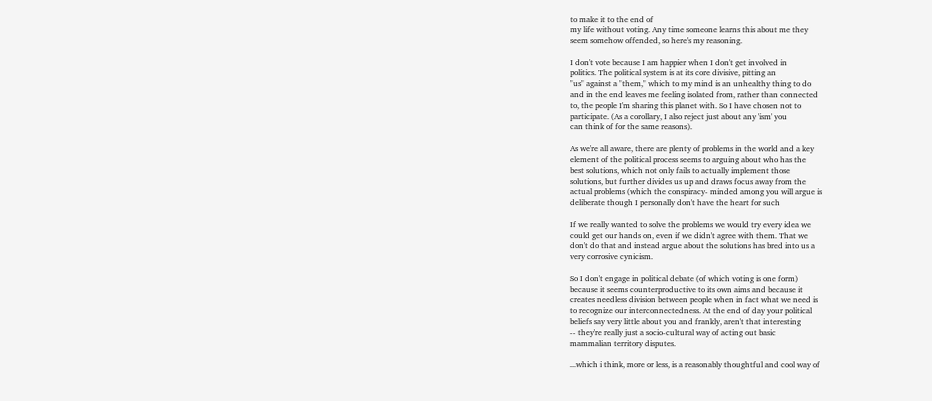to make it to the end of
my life without voting. Any time someone learns this about me they
seem somehow offended, so here's my reasoning.

I don't vote because I am happier when I don't get involved in
politics. The political system is at its core divisive, pitting an
"us" against a "them," which to my mind is an unhealthy thing to do
and in the end leaves me feeling isolated from, rather than connected
to, the people I'm sharing this planet with. So I have chosen not to
participate. (As a corollary, I also reject just about any 'ism' you
can think of for the same reasons).

As we're all aware, there are plenty of problems in the world and a key
element of the political process seems to arguing about who has the
best solutions, which not only fails to actually implement those
solutions, but further divides us up and draws focus away from the
actual problems (which the conspiracy- minded among you will argue is
deliberate though I personally don't have the heart for such

If we really wanted to solve the problems we would try every idea we
could get our hands on, even if we didn't agree with them. That we
don't do that and instead argue about the solutions has bred into us a
very corrosive cynicism.

So I don't engage in political debate (of which voting is one form)
because it seems counterproductive to its own aims and because it
creates needless division between people when in fact what we need is
to recognize our interconnectedness. At the end of day your political
beliefs say very little about you and frankly, aren't that interesting
-- they're really just a socio-cultural way of acting out basic
mammalian territory disputes.

...which i think, more or less, is a reasonably thoughtful and cool way of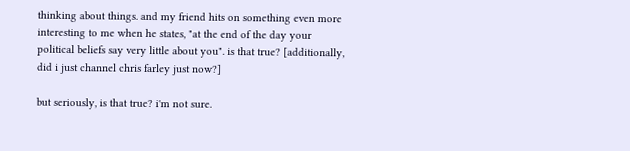thinking about things. and my friend hits on something even more interesting to me when he states, "at the end of the day your political beliefs say very little about you". is that true? [additionally, did i just channel chris farley just now?]

but seriously, is that true? i'm not sure.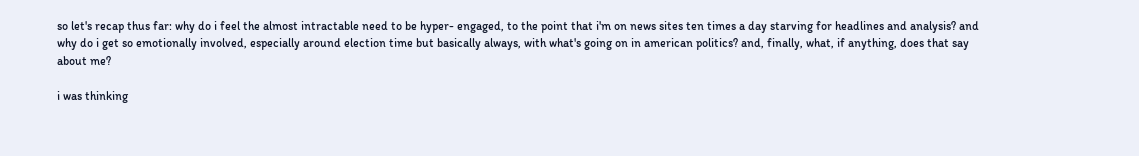so let's recap thus far: why do i feel the almost intractable need to be hyper- engaged, to the point that i'm on news sites ten times a day starving for headlines and analysis? and why do i get so emotionally involved, especially around election time but basically always, with what's going on in american politics? and, finally, what, if anything, does that say about me?

i was thinking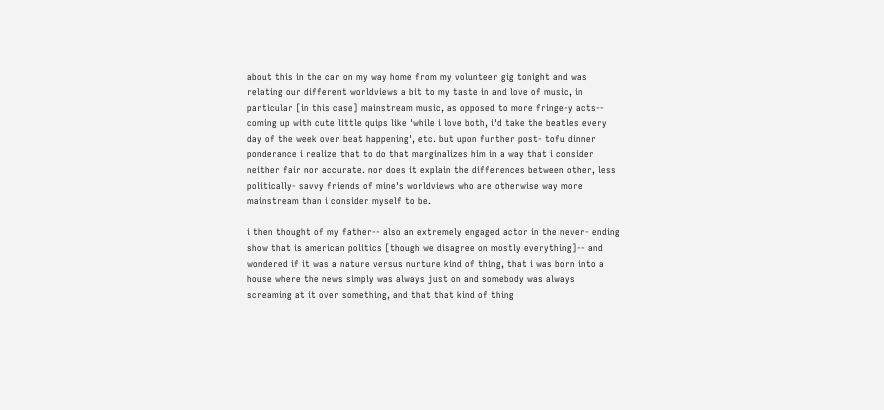about this in the car on my way home from my volunteer gig tonight and was relating our different worldviews a bit to my taste in and love of music, in particular [in this case] mainstream music, as opposed to more fringe-y acts-- coming up with cute little quips like 'while i love both, i'd take the beatles every day of the week over beat happening', etc. but upon further post- tofu dinner ponderance i realize that to do that marginalizes him in a way that i consider neither fair nor accurate. nor does it explain the differences between other, less politically- savvy friends of mine's worldviews who are otherwise way more mainstream than i consider myself to be.

i then thought of my father-- also an extremely engaged actor in the never- ending show that is american politics [though we disagree on mostly everything]-- and wondered if it was a nature versus nurture kind of thing, that i was born into a house where the news simply was always just on and somebody was always screaming at it over something, and that that kind of thing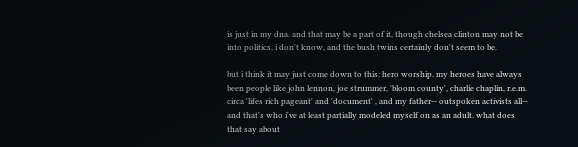is just in my dna. and that may be a part of it, though chelsea clinton may not be into politics, i don't know, and the bush twins certainly don't seem to be.

but i think it may just come down to this: hero worship. my heroes have always been people like john lennon, joe strummer, 'bloom county', charlie chaplin, r.e.m. circa 'lifes rich pageant' and 'document' , and my father-- outspoken activists all-- and that's who i've at least partially modeled myself on as an adult. what does that say about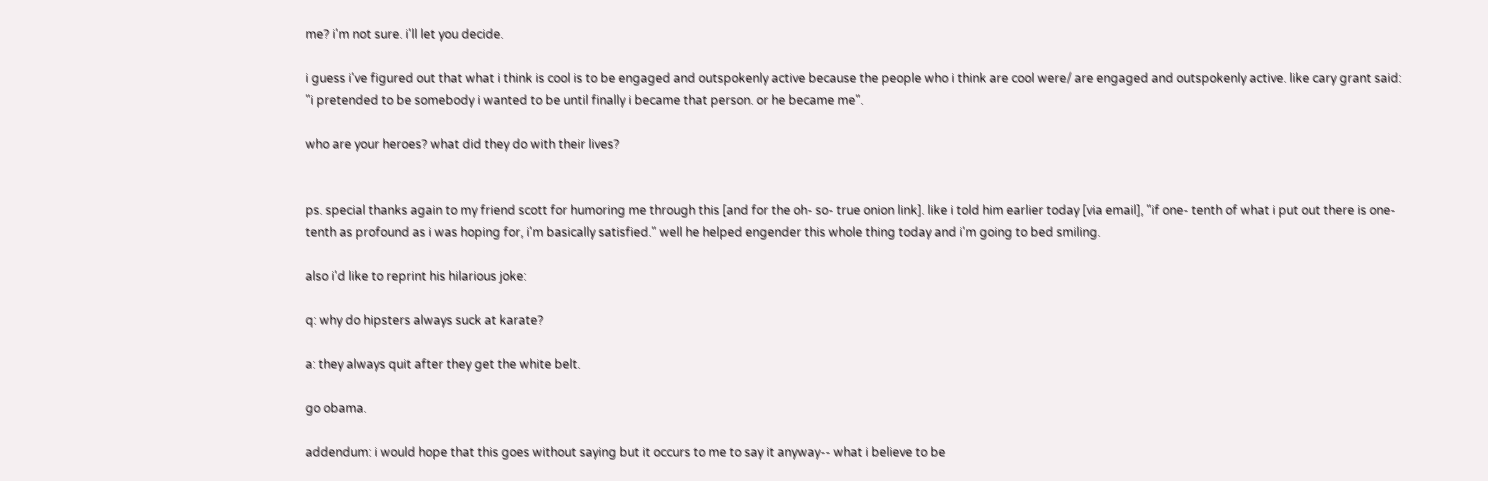me? i'm not sure. i'll let you decide.

i guess i've figured out that what i think is cool is to be engaged and outspokenly active because the people who i think are cool were/ are engaged and outspokenly active. like cary grant said: "i pretended to be somebody i wanted to be until finally i became that person. or he became me".

who are your heroes? what did they do with their lives?


ps. special thanks again to my friend scott for humoring me through this [and for the oh- so- true onion link]. like i told him earlier today [via email], "if one- tenth of what i put out there is one- tenth as profound as i was hoping for, i'm basically satisfied." well he helped engender this whole thing today and i'm going to bed smiling.

also i'd like to reprint his hilarious joke:

q: why do hipsters always suck at karate?

a: they always quit after they get the white belt.

go obama.

addendum: i would hope that this goes without saying but it occurs to me to say it anyway-- what i believe to be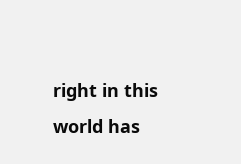right in this world has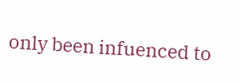only been infuenced to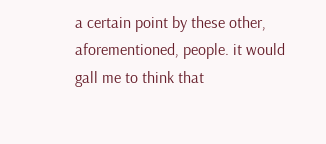a certain point by these other, aforementioned, people. it would gall me to think that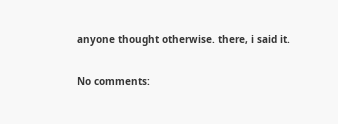anyone thought otherwise. there, i said it.

No comments: